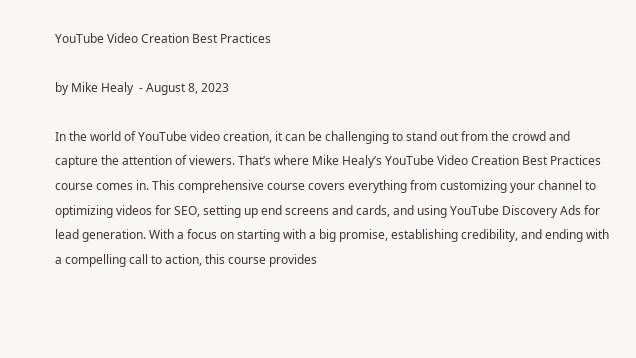YouTube Video Creation Best Practices

by Mike Healy  - August 8, 2023

In the world of YouTube video creation, it can be challenging to stand out from the crowd and capture the attention of viewers. That’s where Mike Healy’s YouTube Video Creation Best Practices course comes in. This comprehensive course covers everything from customizing your channel to optimizing videos for SEO, setting up end screens and cards, and using YouTube Discovery Ads for lead generation. With a focus on starting with a big promise, establishing credibility, and ending with a compelling call to action, this course provides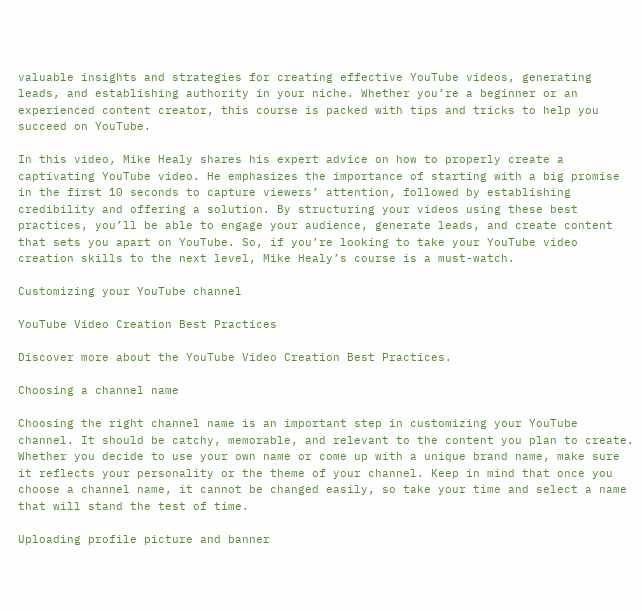valuable insights and strategies for creating effective YouTube videos, generating leads, and establishing authority in your niche. Whether you’re a beginner or an experienced content creator, this course is packed with tips and tricks to help you succeed on YouTube.

In this video, Mike Healy shares his expert advice on how to properly create a captivating YouTube video. He emphasizes the importance of starting with a big promise in the first 10 seconds to capture viewers’ attention, followed by establishing credibility and offering a solution. By structuring your videos using these best practices, you’ll be able to engage your audience, generate leads, and create content that sets you apart on YouTube. So, if you’re looking to take your YouTube video creation skills to the next level, Mike Healy’s course is a must-watch.

Customizing your YouTube channel

YouTube Video Creation Best Practices

Discover more about the YouTube Video Creation Best Practices.

Choosing a channel name

Choosing the right channel name is an important step in customizing your YouTube channel. It should be catchy, memorable, and relevant to the content you plan to create. Whether you decide to use your own name or come up with a unique brand name, make sure it reflects your personality or the theme of your channel. Keep in mind that once you choose a channel name, it cannot be changed easily, so take your time and select a name that will stand the test of time.

Uploading profile picture and banner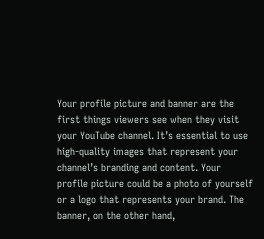Your profile picture and banner are the first things viewers see when they visit your YouTube channel. It’s essential to use high-quality images that represent your channel’s branding and content. Your profile picture could be a photo of yourself or a logo that represents your brand. The banner, on the other hand,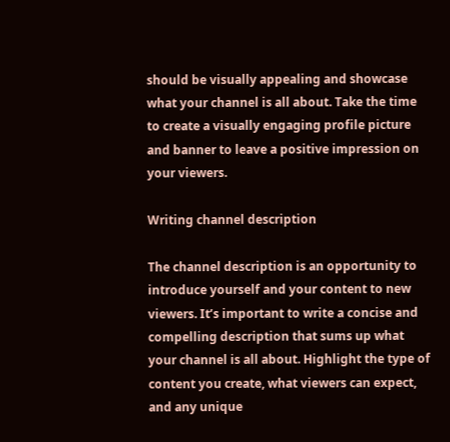should be visually appealing and showcase what your channel is all about. Take the time to create a visually engaging profile picture and banner to leave a positive impression on your viewers.

Writing channel description

The channel description is an opportunity to introduce yourself and your content to new viewers. It’s important to write a concise and compelling description that sums up what your channel is all about. Highlight the type of content you create, what viewers can expect, and any unique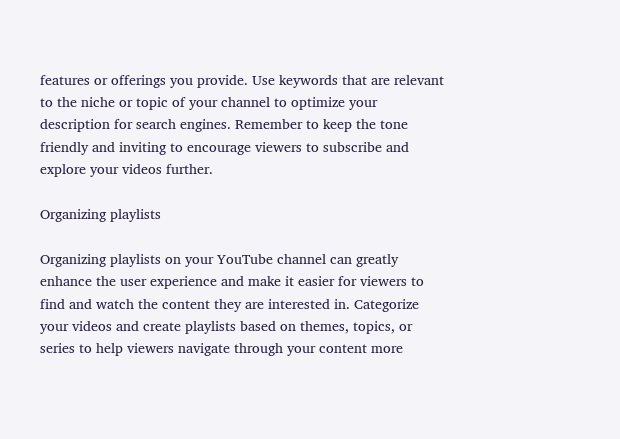features or offerings you provide. Use keywords that are relevant to the niche or topic of your channel to optimize your description for search engines. Remember to keep the tone friendly and inviting to encourage viewers to subscribe and explore your videos further.

Organizing playlists

Organizing playlists on your YouTube channel can greatly enhance the user experience and make it easier for viewers to find and watch the content they are interested in. Categorize your videos and create playlists based on themes, topics, or series to help viewers navigate through your content more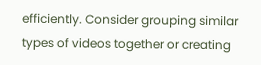efficiently. Consider grouping similar types of videos together or creating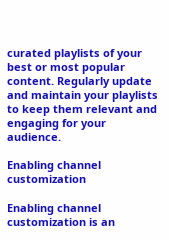curated playlists of your best or most popular content. Regularly update and maintain your playlists to keep them relevant and engaging for your audience.

Enabling channel customization

Enabling channel customization is an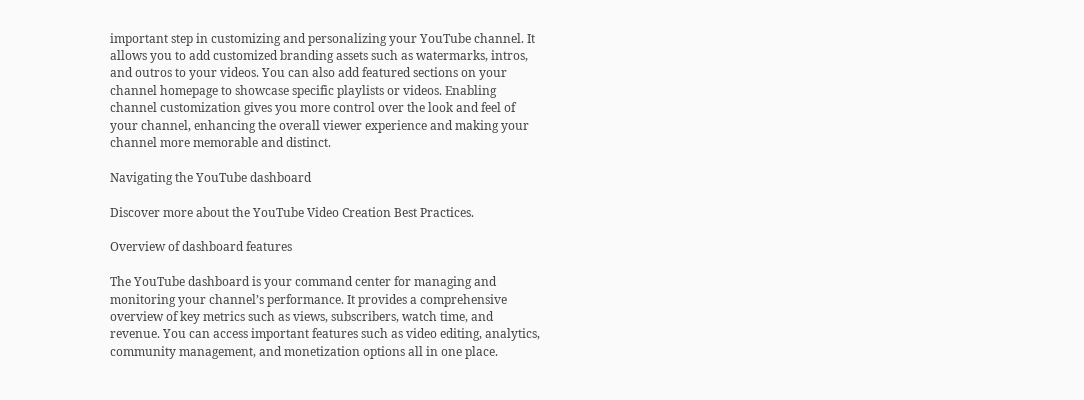important step in customizing and personalizing your YouTube channel. It allows you to add customized branding assets such as watermarks, intros, and outros to your videos. You can also add featured sections on your channel homepage to showcase specific playlists or videos. Enabling channel customization gives you more control over the look and feel of your channel, enhancing the overall viewer experience and making your channel more memorable and distinct.

Navigating the YouTube dashboard

Discover more about the YouTube Video Creation Best Practices.

Overview of dashboard features

The YouTube dashboard is your command center for managing and monitoring your channel’s performance. It provides a comprehensive overview of key metrics such as views, subscribers, watch time, and revenue. You can access important features such as video editing, analytics, community management, and monetization options all in one place.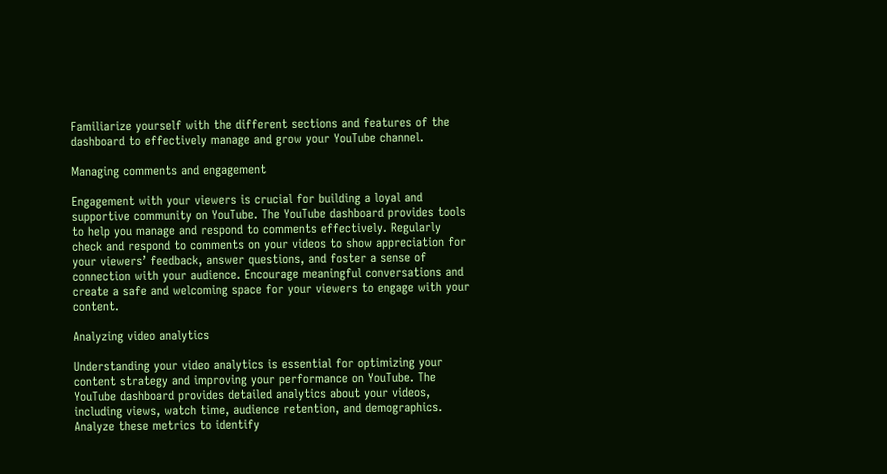Familiarize yourself with the different sections and features of the dashboard to effectively manage and grow your YouTube channel.

Managing comments and engagement

Engagement with your viewers is crucial for building a loyal and supportive community on YouTube. The YouTube dashboard provides tools to help you manage and respond to comments effectively. Regularly check and respond to comments on your videos to show appreciation for your viewers’ feedback, answer questions, and foster a sense of connection with your audience. Encourage meaningful conversations and create a safe and welcoming space for your viewers to engage with your content.

Analyzing video analytics

Understanding your video analytics is essential for optimizing your content strategy and improving your performance on YouTube. The YouTube dashboard provides detailed analytics about your videos, including views, watch time, audience retention, and demographics. Analyze these metrics to identify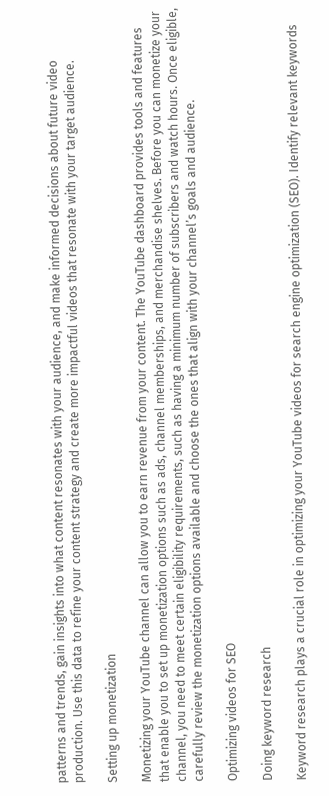patterns and trends, gain insights into what content resonates with your audience, and make informed decisions about future video production. Use this data to refine your content strategy and create more impactful videos that resonate with your target audience.

Setting up monetization

Monetizing your YouTube channel can allow you to earn revenue from your content. The YouTube dashboard provides tools and features that enable you to set up monetization options such as ads, channel memberships, and merchandise shelves. Before you can monetize your channel, you need to meet certain eligibility requirements, such as having a minimum number of subscribers and watch hours. Once eligible, carefully review the monetization options available and choose the ones that align with your channel’s goals and audience.

Optimizing videos for SEO

Doing keyword research

Keyword research plays a crucial role in optimizing your YouTube videos for search engine optimization (SEO). Identify relevant keywords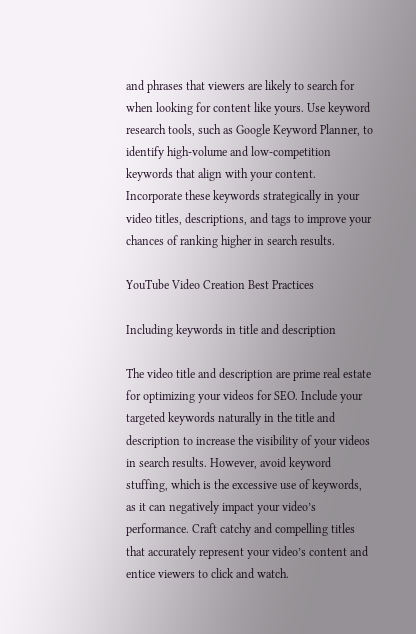and phrases that viewers are likely to search for when looking for content like yours. Use keyword research tools, such as Google Keyword Planner, to identify high-volume and low-competition keywords that align with your content. Incorporate these keywords strategically in your video titles, descriptions, and tags to improve your chances of ranking higher in search results.

YouTube Video Creation Best Practices

Including keywords in title and description

The video title and description are prime real estate for optimizing your videos for SEO. Include your targeted keywords naturally in the title and description to increase the visibility of your videos in search results. However, avoid keyword stuffing, which is the excessive use of keywords, as it can negatively impact your video’s performance. Craft catchy and compelling titles that accurately represent your video’s content and entice viewers to click and watch.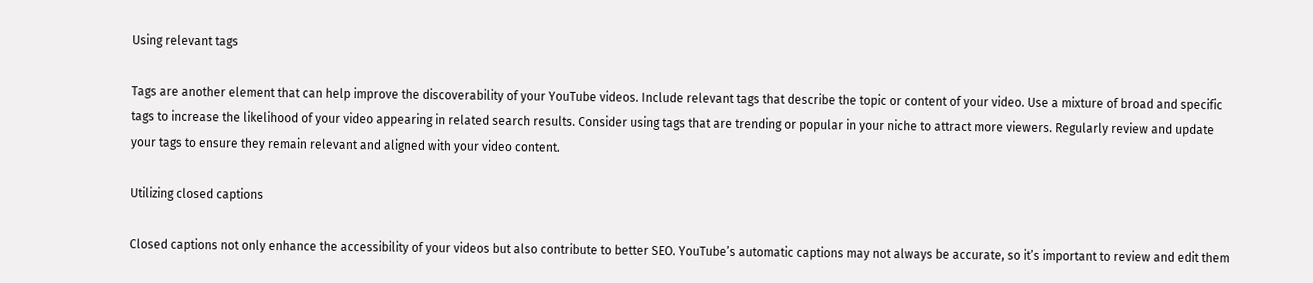Using relevant tags

Tags are another element that can help improve the discoverability of your YouTube videos. Include relevant tags that describe the topic or content of your video. Use a mixture of broad and specific tags to increase the likelihood of your video appearing in related search results. Consider using tags that are trending or popular in your niche to attract more viewers. Regularly review and update your tags to ensure they remain relevant and aligned with your video content.

Utilizing closed captions

Closed captions not only enhance the accessibility of your videos but also contribute to better SEO. YouTube’s automatic captions may not always be accurate, so it’s important to review and edit them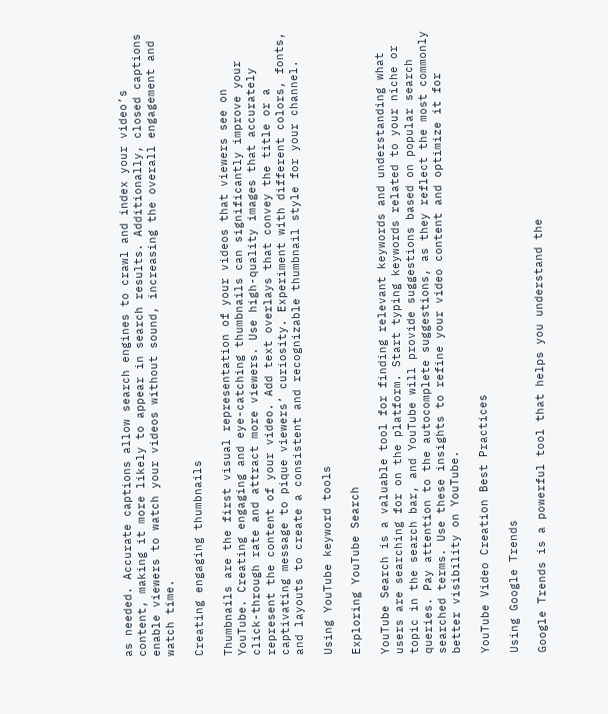as needed. Accurate captions allow search engines to crawl and index your video’s content, making it more likely to appear in search results. Additionally, closed captions enable viewers to watch your videos without sound, increasing the overall engagement and watch time.

Creating engaging thumbnails

Thumbnails are the first visual representation of your videos that viewers see on YouTube. Creating engaging and eye-catching thumbnails can significantly improve your click-through rate and attract more viewers. Use high-quality images that accurately represent the content of your video. Add text overlays that convey the title or a captivating message to pique viewers’ curiosity. Experiment with different colors, fonts, and layouts to create a consistent and recognizable thumbnail style for your channel.

Using YouTube keyword tools

Exploring YouTube Search

YouTube Search is a valuable tool for finding relevant keywords and understanding what users are searching for on the platform. Start typing keywords related to your niche or topic in the search bar, and YouTube will provide suggestions based on popular search queries. Pay attention to the autocomplete suggestions, as they reflect the most commonly searched terms. Use these insights to refine your video content and optimize it for better visibility on YouTube.

YouTube Video Creation Best Practices

Using Google Trends

Google Trends is a powerful tool that helps you understand the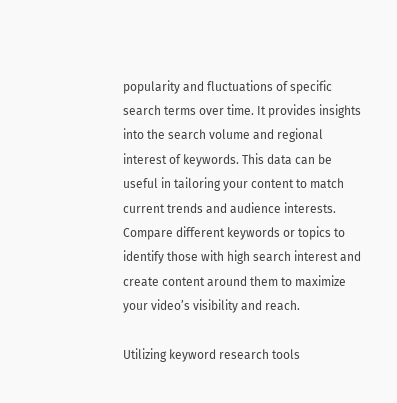popularity and fluctuations of specific search terms over time. It provides insights into the search volume and regional interest of keywords. This data can be useful in tailoring your content to match current trends and audience interests. Compare different keywords or topics to identify those with high search interest and create content around them to maximize your video’s visibility and reach.

Utilizing keyword research tools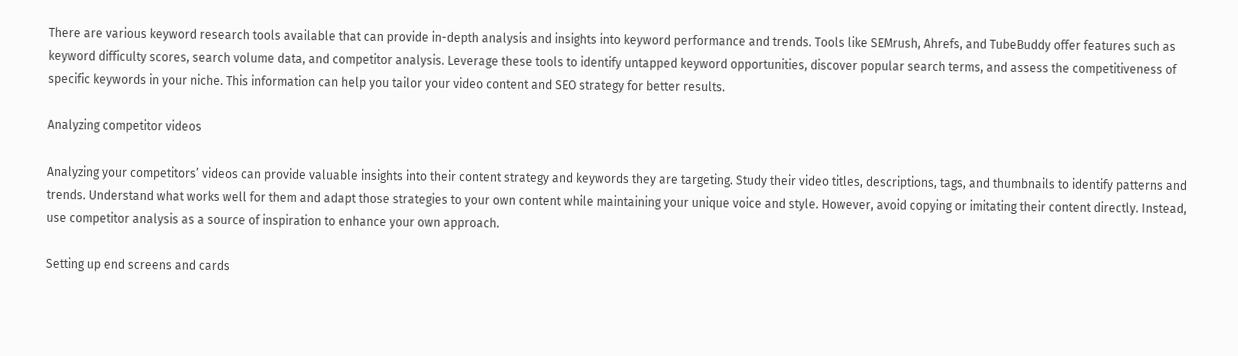There are various keyword research tools available that can provide in-depth analysis and insights into keyword performance and trends. Tools like SEMrush, Ahrefs, and TubeBuddy offer features such as keyword difficulty scores, search volume data, and competitor analysis. Leverage these tools to identify untapped keyword opportunities, discover popular search terms, and assess the competitiveness of specific keywords in your niche. This information can help you tailor your video content and SEO strategy for better results.

Analyzing competitor videos

Analyzing your competitors’ videos can provide valuable insights into their content strategy and keywords they are targeting. Study their video titles, descriptions, tags, and thumbnails to identify patterns and trends. Understand what works well for them and adapt those strategies to your own content while maintaining your unique voice and style. However, avoid copying or imitating their content directly. Instead, use competitor analysis as a source of inspiration to enhance your own approach.

Setting up end screens and cards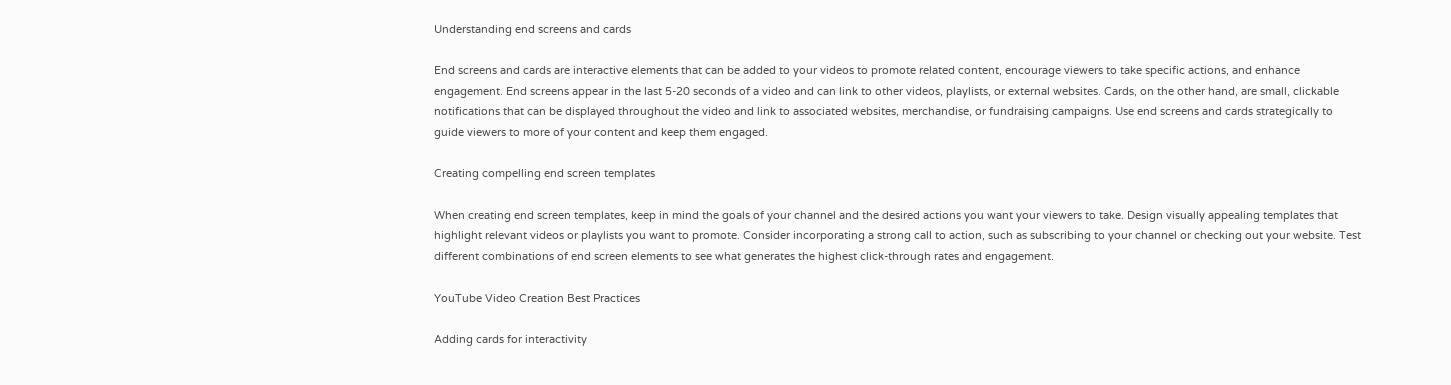Understanding end screens and cards

End screens and cards are interactive elements that can be added to your videos to promote related content, encourage viewers to take specific actions, and enhance engagement. End screens appear in the last 5-20 seconds of a video and can link to other videos, playlists, or external websites. Cards, on the other hand, are small, clickable notifications that can be displayed throughout the video and link to associated websites, merchandise, or fundraising campaigns. Use end screens and cards strategically to guide viewers to more of your content and keep them engaged.

Creating compelling end screen templates

When creating end screen templates, keep in mind the goals of your channel and the desired actions you want your viewers to take. Design visually appealing templates that highlight relevant videos or playlists you want to promote. Consider incorporating a strong call to action, such as subscribing to your channel or checking out your website. Test different combinations of end screen elements to see what generates the highest click-through rates and engagement.

YouTube Video Creation Best Practices

Adding cards for interactivity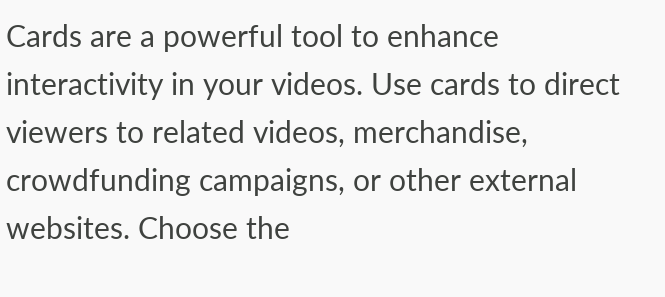Cards are a powerful tool to enhance interactivity in your videos. Use cards to direct viewers to related videos, merchandise, crowdfunding campaigns, or other external websites. Choose the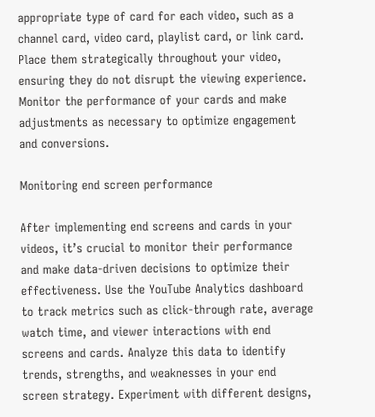appropriate type of card for each video, such as a channel card, video card, playlist card, or link card. Place them strategically throughout your video, ensuring they do not disrupt the viewing experience. Monitor the performance of your cards and make adjustments as necessary to optimize engagement and conversions.

Monitoring end screen performance

After implementing end screens and cards in your videos, it’s crucial to monitor their performance and make data-driven decisions to optimize their effectiveness. Use the YouTube Analytics dashboard to track metrics such as click-through rate, average watch time, and viewer interactions with end screens and cards. Analyze this data to identify trends, strengths, and weaknesses in your end screen strategy. Experiment with different designs,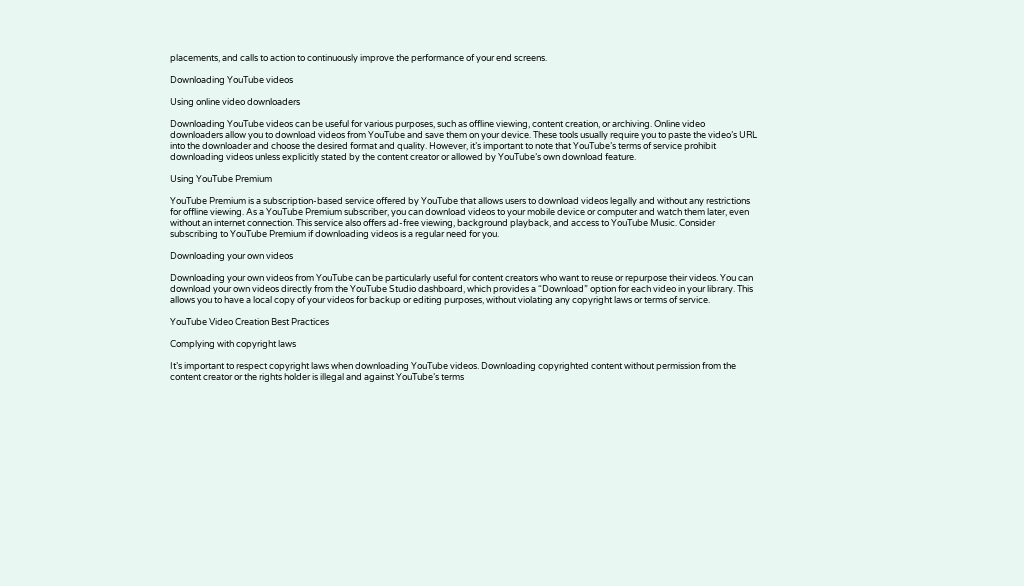placements, and calls to action to continuously improve the performance of your end screens.

Downloading YouTube videos

Using online video downloaders

Downloading YouTube videos can be useful for various purposes, such as offline viewing, content creation, or archiving. Online video downloaders allow you to download videos from YouTube and save them on your device. These tools usually require you to paste the video’s URL into the downloader and choose the desired format and quality. However, it’s important to note that YouTube’s terms of service prohibit downloading videos unless explicitly stated by the content creator or allowed by YouTube’s own download feature.

Using YouTube Premium

YouTube Premium is a subscription-based service offered by YouTube that allows users to download videos legally and without any restrictions for offline viewing. As a YouTube Premium subscriber, you can download videos to your mobile device or computer and watch them later, even without an internet connection. This service also offers ad-free viewing, background playback, and access to YouTube Music. Consider subscribing to YouTube Premium if downloading videos is a regular need for you.

Downloading your own videos

Downloading your own videos from YouTube can be particularly useful for content creators who want to reuse or repurpose their videos. You can download your own videos directly from the YouTube Studio dashboard, which provides a “Download” option for each video in your library. This allows you to have a local copy of your videos for backup or editing purposes, without violating any copyright laws or terms of service.

YouTube Video Creation Best Practices

Complying with copyright laws

It’s important to respect copyright laws when downloading YouTube videos. Downloading copyrighted content without permission from the content creator or the rights holder is illegal and against YouTube’s terms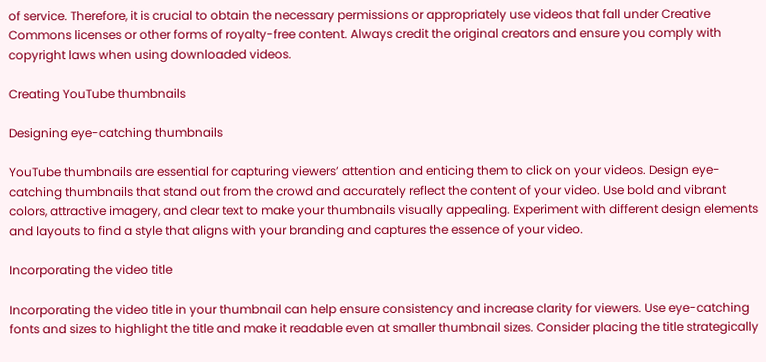of service. Therefore, it is crucial to obtain the necessary permissions or appropriately use videos that fall under Creative Commons licenses or other forms of royalty-free content. Always credit the original creators and ensure you comply with copyright laws when using downloaded videos.

Creating YouTube thumbnails

Designing eye-catching thumbnails

YouTube thumbnails are essential for capturing viewers’ attention and enticing them to click on your videos. Design eye-catching thumbnails that stand out from the crowd and accurately reflect the content of your video. Use bold and vibrant colors, attractive imagery, and clear text to make your thumbnails visually appealing. Experiment with different design elements and layouts to find a style that aligns with your branding and captures the essence of your video.

Incorporating the video title

Incorporating the video title in your thumbnail can help ensure consistency and increase clarity for viewers. Use eye-catching fonts and sizes to highlight the title and make it readable even at smaller thumbnail sizes. Consider placing the title strategically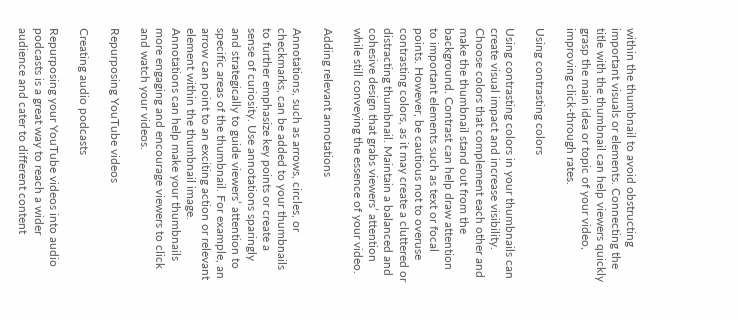within the thumbnail to avoid obstructing important visuals or elements. Connecting the title with the thumbnail can help viewers quickly grasp the main idea or topic of your video, improving click-through rates.

Using contrasting colors

Using contrasting colors in your thumbnails can create visual impact and increase visibility. Choose colors that complement each other and make the thumbnail stand out from the background. Contrast can help draw attention to important elements such as text or focal points. However, be cautious not to overuse contrasting colors, as it may create a cluttered or distracting thumbnail. Maintain a balanced and cohesive design that grabs viewers’ attention while still conveying the essence of your video.

Adding relevant annotations

Annotations, such as arrows, circles, or checkmarks, can be added to your thumbnails to further emphasize key points or create a sense of curiosity. Use annotations sparingly and strategically to guide viewers’ attention to specific areas of the thumbnail. For example, an arrow can point to an exciting action or relevant element within the thumbnail image. Annotations can help make your thumbnails more engaging and encourage viewers to click and watch your videos.

Repurposing YouTube videos

Creating audio podcasts

Repurposing your YouTube videos into audio podcasts is a great way to reach a wider audience and cater to different content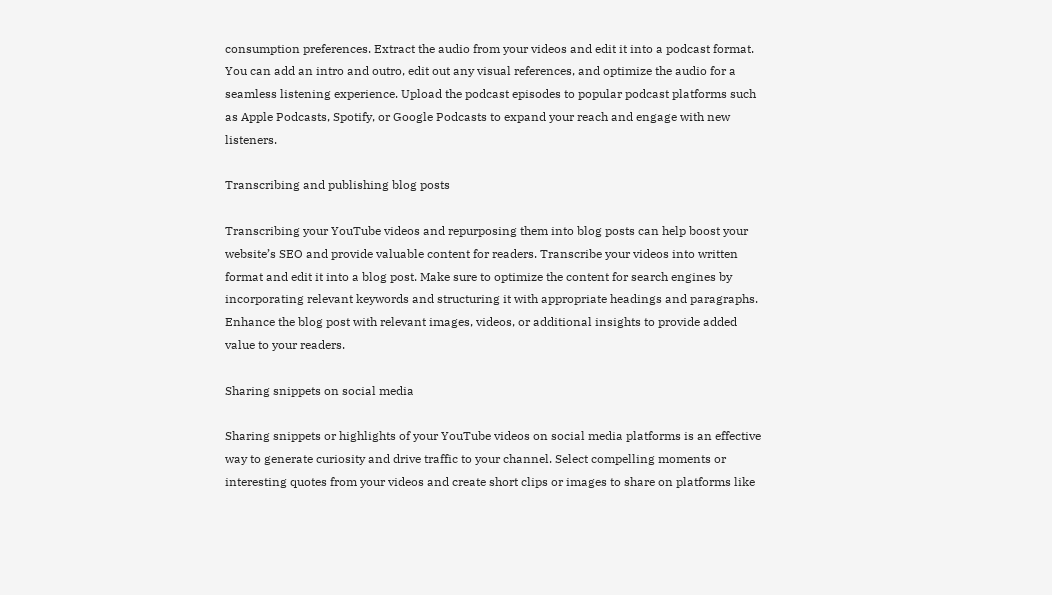consumption preferences. Extract the audio from your videos and edit it into a podcast format. You can add an intro and outro, edit out any visual references, and optimize the audio for a seamless listening experience. Upload the podcast episodes to popular podcast platforms such as Apple Podcasts, Spotify, or Google Podcasts to expand your reach and engage with new listeners.

Transcribing and publishing blog posts

Transcribing your YouTube videos and repurposing them into blog posts can help boost your website’s SEO and provide valuable content for readers. Transcribe your videos into written format and edit it into a blog post. Make sure to optimize the content for search engines by incorporating relevant keywords and structuring it with appropriate headings and paragraphs. Enhance the blog post with relevant images, videos, or additional insights to provide added value to your readers.

Sharing snippets on social media

Sharing snippets or highlights of your YouTube videos on social media platforms is an effective way to generate curiosity and drive traffic to your channel. Select compelling moments or interesting quotes from your videos and create short clips or images to share on platforms like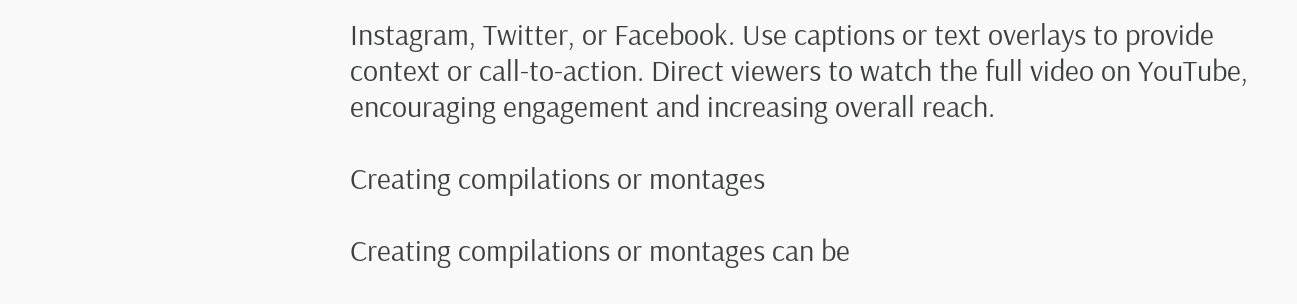Instagram, Twitter, or Facebook. Use captions or text overlays to provide context or call-to-action. Direct viewers to watch the full video on YouTube, encouraging engagement and increasing overall reach.

Creating compilations or montages

Creating compilations or montages can be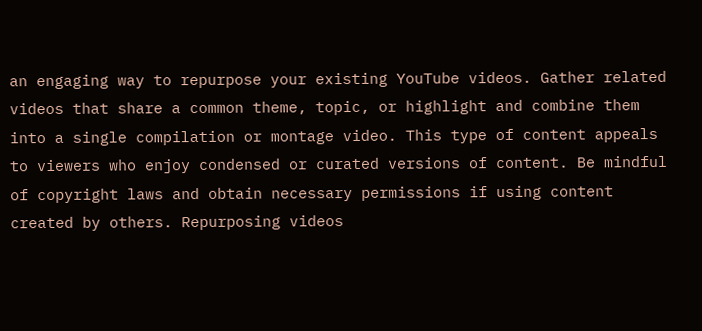an engaging way to repurpose your existing YouTube videos. Gather related videos that share a common theme, topic, or highlight and combine them into a single compilation or montage video. This type of content appeals to viewers who enjoy condensed or curated versions of content. Be mindful of copyright laws and obtain necessary permissions if using content created by others. Repurposing videos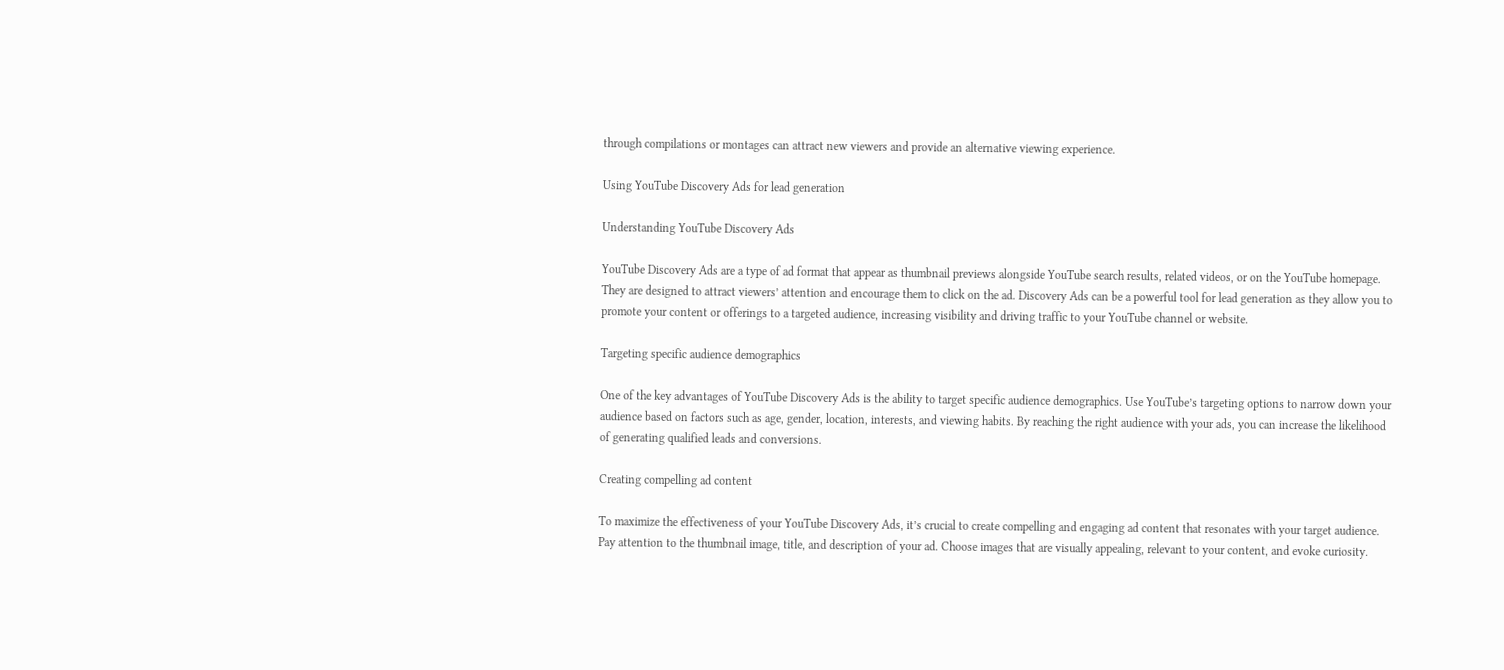through compilations or montages can attract new viewers and provide an alternative viewing experience.

Using YouTube Discovery Ads for lead generation

Understanding YouTube Discovery Ads

YouTube Discovery Ads are a type of ad format that appear as thumbnail previews alongside YouTube search results, related videos, or on the YouTube homepage. They are designed to attract viewers’ attention and encourage them to click on the ad. Discovery Ads can be a powerful tool for lead generation as they allow you to promote your content or offerings to a targeted audience, increasing visibility and driving traffic to your YouTube channel or website.

Targeting specific audience demographics

One of the key advantages of YouTube Discovery Ads is the ability to target specific audience demographics. Use YouTube’s targeting options to narrow down your audience based on factors such as age, gender, location, interests, and viewing habits. By reaching the right audience with your ads, you can increase the likelihood of generating qualified leads and conversions.

Creating compelling ad content

To maximize the effectiveness of your YouTube Discovery Ads, it’s crucial to create compelling and engaging ad content that resonates with your target audience. Pay attention to the thumbnail image, title, and description of your ad. Choose images that are visually appealing, relevant to your content, and evoke curiosity.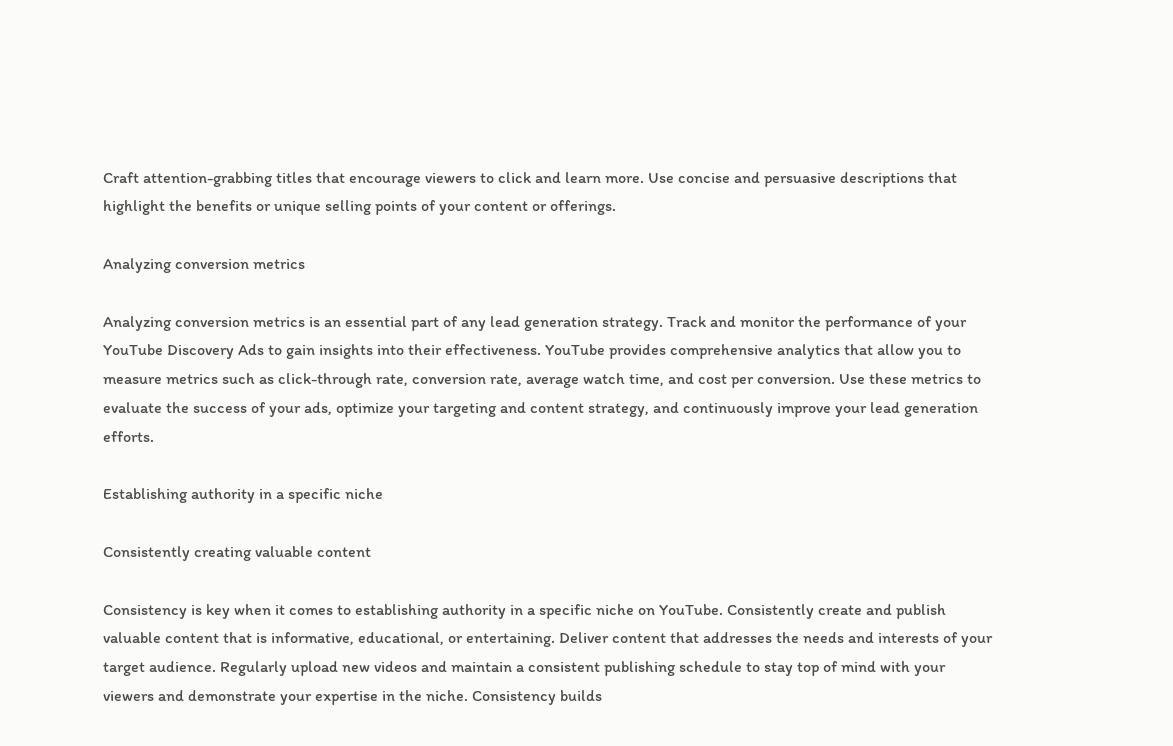Craft attention-grabbing titles that encourage viewers to click and learn more. Use concise and persuasive descriptions that highlight the benefits or unique selling points of your content or offerings.

Analyzing conversion metrics

Analyzing conversion metrics is an essential part of any lead generation strategy. Track and monitor the performance of your YouTube Discovery Ads to gain insights into their effectiveness. YouTube provides comprehensive analytics that allow you to measure metrics such as click-through rate, conversion rate, average watch time, and cost per conversion. Use these metrics to evaluate the success of your ads, optimize your targeting and content strategy, and continuously improve your lead generation efforts.

Establishing authority in a specific niche

Consistently creating valuable content

Consistency is key when it comes to establishing authority in a specific niche on YouTube. Consistently create and publish valuable content that is informative, educational, or entertaining. Deliver content that addresses the needs and interests of your target audience. Regularly upload new videos and maintain a consistent publishing schedule to stay top of mind with your viewers and demonstrate your expertise in the niche. Consistency builds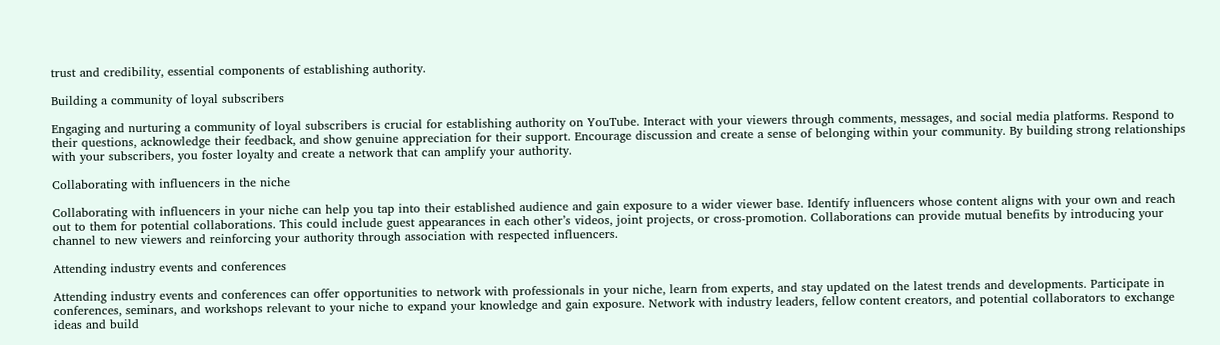trust and credibility, essential components of establishing authority.

Building a community of loyal subscribers

Engaging and nurturing a community of loyal subscribers is crucial for establishing authority on YouTube. Interact with your viewers through comments, messages, and social media platforms. Respond to their questions, acknowledge their feedback, and show genuine appreciation for their support. Encourage discussion and create a sense of belonging within your community. By building strong relationships with your subscribers, you foster loyalty and create a network that can amplify your authority.

Collaborating with influencers in the niche

Collaborating with influencers in your niche can help you tap into their established audience and gain exposure to a wider viewer base. Identify influencers whose content aligns with your own and reach out to them for potential collaborations. This could include guest appearances in each other’s videos, joint projects, or cross-promotion. Collaborations can provide mutual benefits by introducing your channel to new viewers and reinforcing your authority through association with respected influencers.

Attending industry events and conferences

Attending industry events and conferences can offer opportunities to network with professionals in your niche, learn from experts, and stay updated on the latest trends and developments. Participate in conferences, seminars, and workshops relevant to your niche to expand your knowledge and gain exposure. Network with industry leaders, fellow content creators, and potential collaborators to exchange ideas and build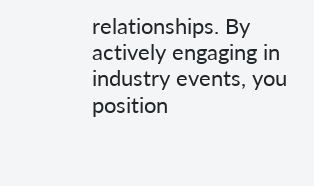relationships. By actively engaging in industry events, you position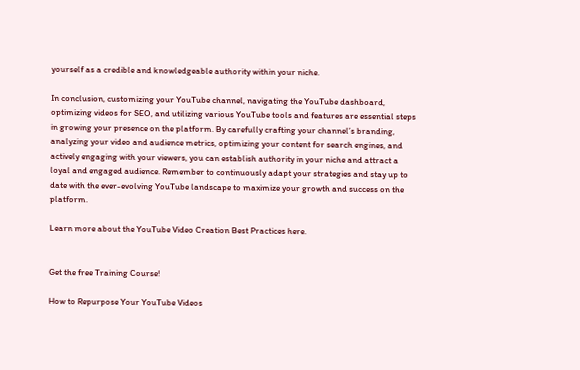yourself as a credible and knowledgeable authority within your niche.

In conclusion, customizing your YouTube channel, navigating the YouTube dashboard, optimizing videos for SEO, and utilizing various YouTube tools and features are essential steps in growing your presence on the platform. By carefully crafting your channel’s branding, analyzing your video and audience metrics, optimizing your content for search engines, and actively engaging with your viewers, you can establish authority in your niche and attract a loyal and engaged audience. Remember to continuously adapt your strategies and stay up to date with the ever-evolving YouTube landscape to maximize your growth and success on the platform.

Learn more about the YouTube Video Creation Best Practices here.


Get the free Training Course!

How to Repurpose Your YouTube Videos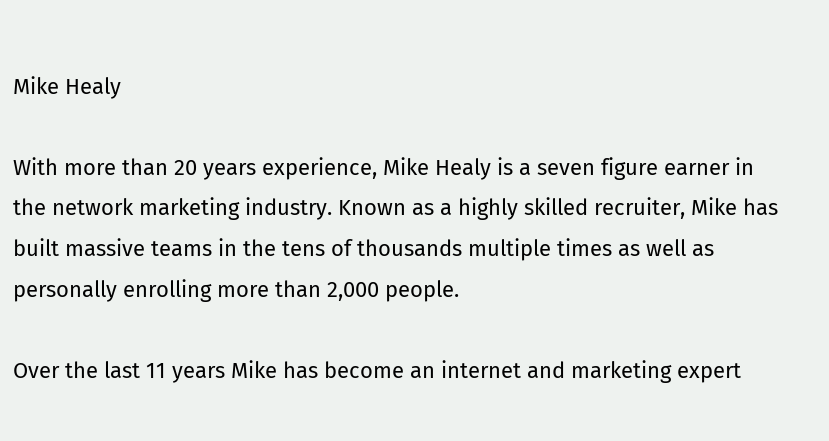Mike Healy

With more than 20 years experience, Mike Healy is a seven figure earner in the network marketing industry. Known as a highly skilled recruiter, Mike has built massive teams in the tens of thousands multiple times as well as personally enrolling more than 2,000 people.

Over the last 11 years Mike has become an internet and marketing expert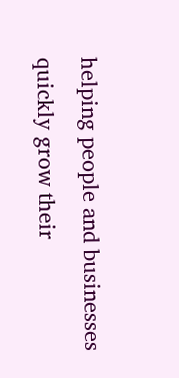helping people and businesses quickly grow their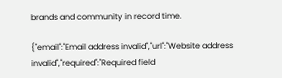brands and community in record time.

{"email":"Email address invalid","url":"Website address invalid","required":"Required field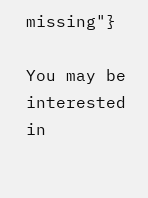missing"}

You may be interested in